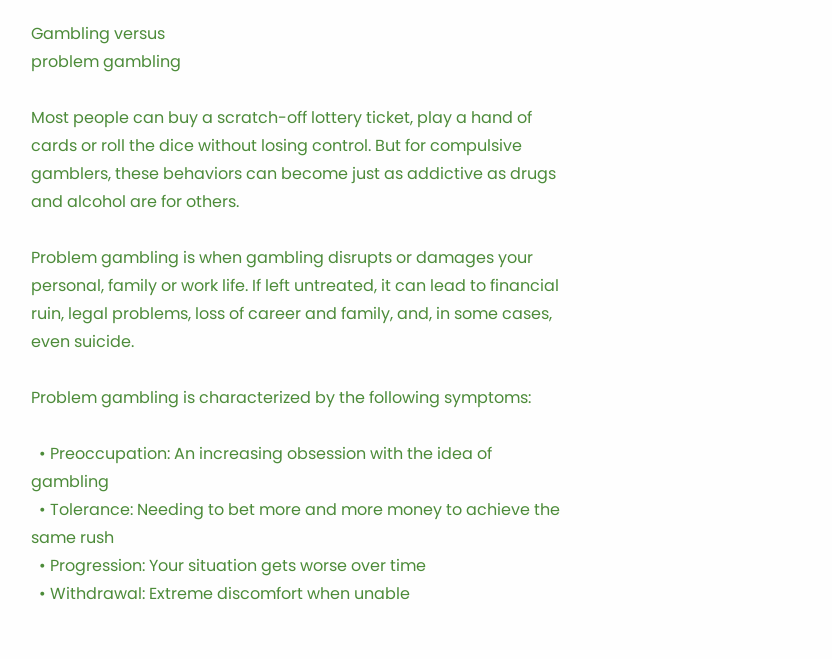Gambling versus
problem gambling

Most people can buy a scratch-off lottery ticket, play a hand of cards or roll the dice without losing control. But for compulsive gamblers, these behaviors can become just as addictive as drugs and alcohol are for others.

Problem gambling is when gambling disrupts or damages your personal, family or work life. If left untreated, it can lead to financial ruin, legal problems, loss of career and family, and, in some cases, even suicide.

Problem gambling is characterized by the following symptoms:

  • Preoccupation: An increasing obsession with the idea of gambling
  • Tolerance: Needing to bet more and more money to achieve the same rush
  • Progression: Your situation gets worse over time
  • Withdrawal: Extreme discomfort when unable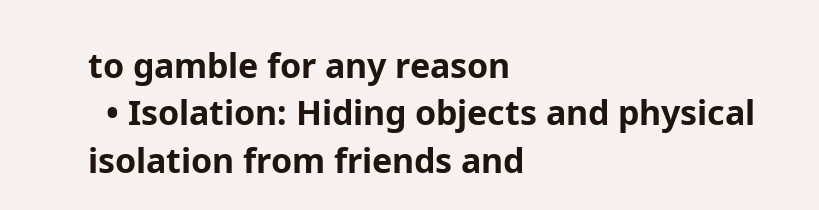to gamble for any reason
  • Isolation: Hiding objects and physical isolation from friends and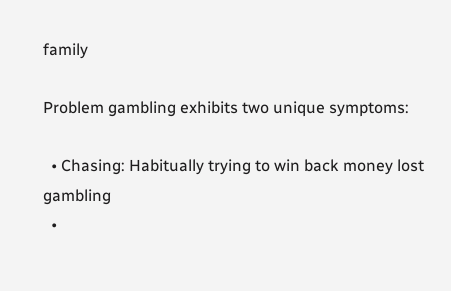family

Problem gambling exhibits two unique symptoms:

  • Chasing: Habitually trying to win back money lost gambling
  •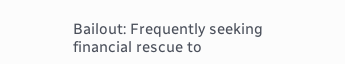Bailout: Frequently seeking financial rescue to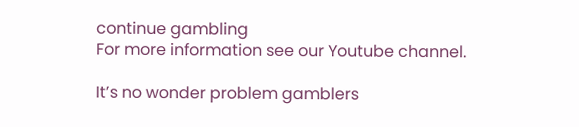continue gambling
For more information see our Youtube channel.

It’s no wonder problem gamblers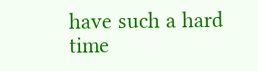have such a hard time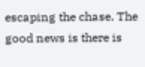escaping the chase. The good news is there is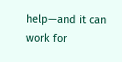help—and it can work for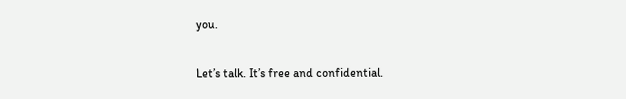you.

Let’s talk. It’s free and confidential.